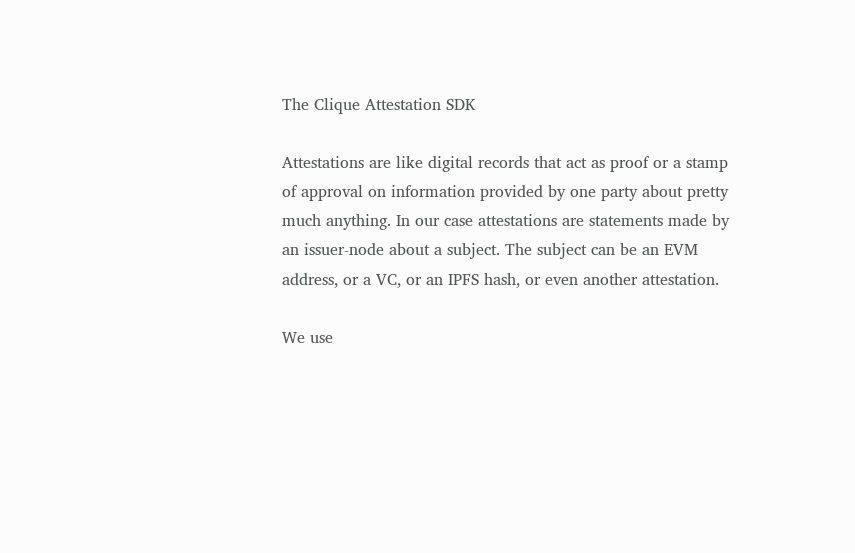The Clique Attestation SDK

Attestations are like digital records that act as proof or a stamp of approval on information provided by one party about pretty much anything. In our case attestations are statements made by an issuer-node about a subject. The subject can be an EVM address, or a VC, or an IPFS hash, or even another attestation.

We use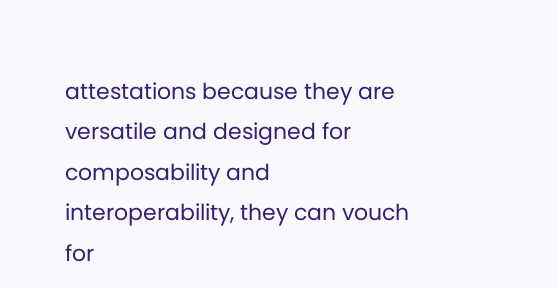attestations because they are versatile and designed for composability and interoperability, they can vouch for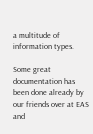a multitude of information types.

Some great documentation has been done already by our friends over at EAS and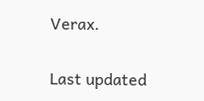Verax.

Last updated